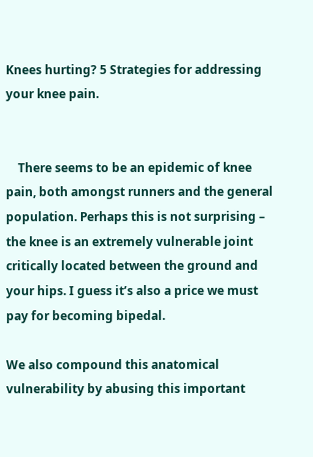Knees hurting? 5 Strategies for addressing your knee pain.


    There seems to be an epidemic of knee pain, both amongst runners and the general population. Perhaps this is not surprising – the knee is an extremely vulnerable joint critically located between the ground and your hips. I guess it’s also a price we must pay for becoming bipedal.

We also compound this anatomical vulnerability by abusing this important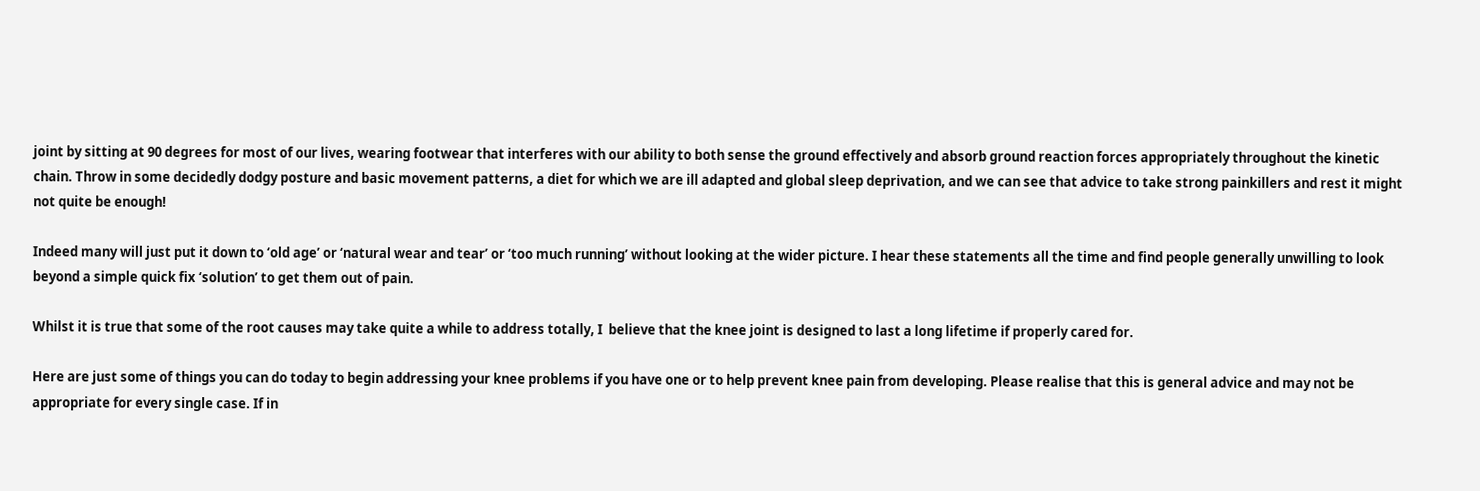joint by sitting at 90 degrees for most of our lives, wearing footwear that interferes with our ability to both sense the ground effectively and absorb ground reaction forces appropriately throughout the kinetic chain. Throw in some decidedly dodgy posture and basic movement patterns, a diet for which we are ill adapted and global sleep deprivation, and we can see that advice to take strong painkillers and rest it might not quite be enough!

Indeed many will just put it down to ‘old age’ or ‘natural wear and tear’ or ‘too much running’ without looking at the wider picture. I hear these statements all the time and find people generally unwilling to look beyond a simple quick fix ‘solution’ to get them out of pain.

Whilst it is true that some of the root causes may take quite a while to address totally, I  believe that the knee joint is designed to last a long lifetime if properly cared for.

Here are just some of things you can do today to begin addressing your knee problems if you have one or to help prevent knee pain from developing. Please realise that this is general advice and may not be appropriate for every single case. If in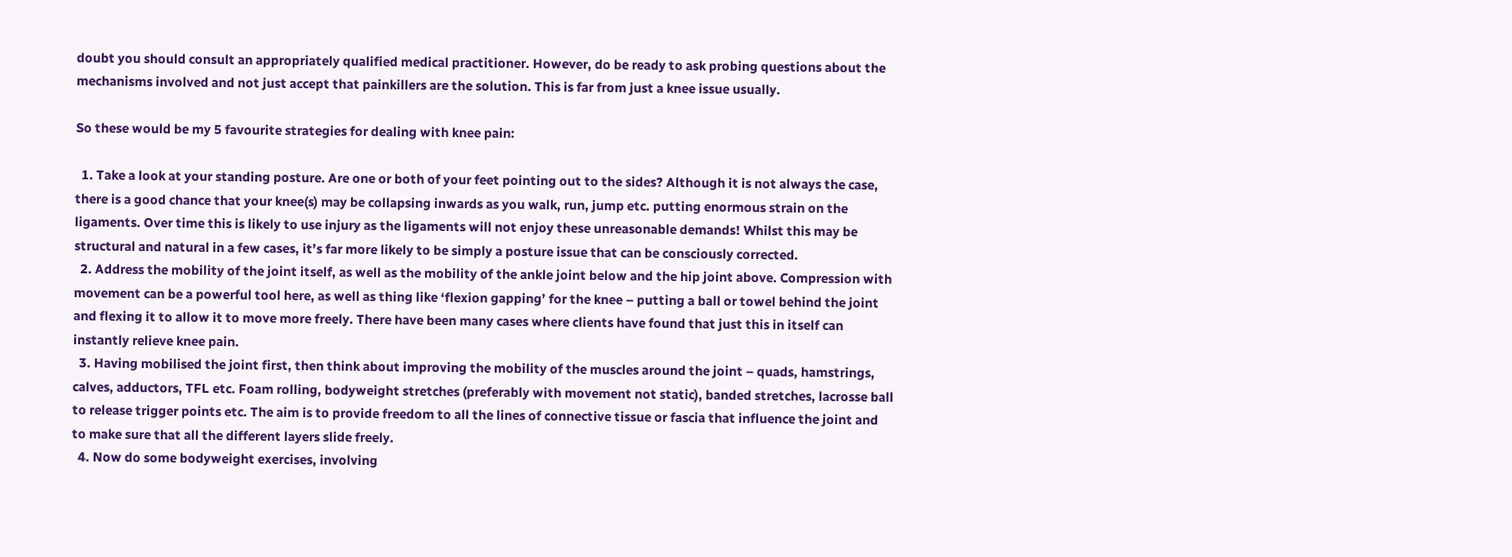doubt you should consult an appropriately qualified medical practitioner. However, do be ready to ask probing questions about the mechanisms involved and not just accept that painkillers are the solution. This is far from just a knee issue usually.

So these would be my 5 favourite strategies for dealing with knee pain:

  1. Take a look at your standing posture. Are one or both of your feet pointing out to the sides? Although it is not always the case, there is a good chance that your knee(s) may be collapsing inwards as you walk, run, jump etc. putting enormous strain on the ligaments. Over time this is likely to use injury as the ligaments will not enjoy these unreasonable demands! Whilst this may be structural and natural in a few cases, it’s far more likely to be simply a posture issue that can be consciously corrected.
  2. Address the mobility of the joint itself, as well as the mobility of the ankle joint below and the hip joint above. Compression with movement can be a powerful tool here, as well as thing like ‘flexion gapping’ for the knee – putting a ball or towel behind the joint and flexing it to allow it to move more freely. There have been many cases where clients have found that just this in itself can instantly relieve knee pain.
  3. Having mobilised the joint first, then think about improving the mobility of the muscles around the joint – quads, hamstrings, calves, adductors, TFL etc. Foam rolling, bodyweight stretches (preferably with movement not static), banded stretches, lacrosse ball to release trigger points etc. The aim is to provide freedom to all the lines of connective tissue or fascia that influence the joint and to make sure that all the different layers slide freely.
  4. Now do some bodyweight exercises, involving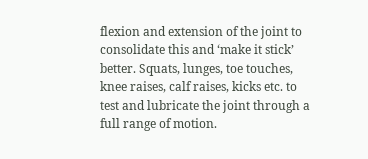flexion and extension of the joint to consolidate this and ‘make it stick’ better. Squats, lunges, toe touches, knee raises, calf raises, kicks etc. to test and lubricate the joint through a full range of motion.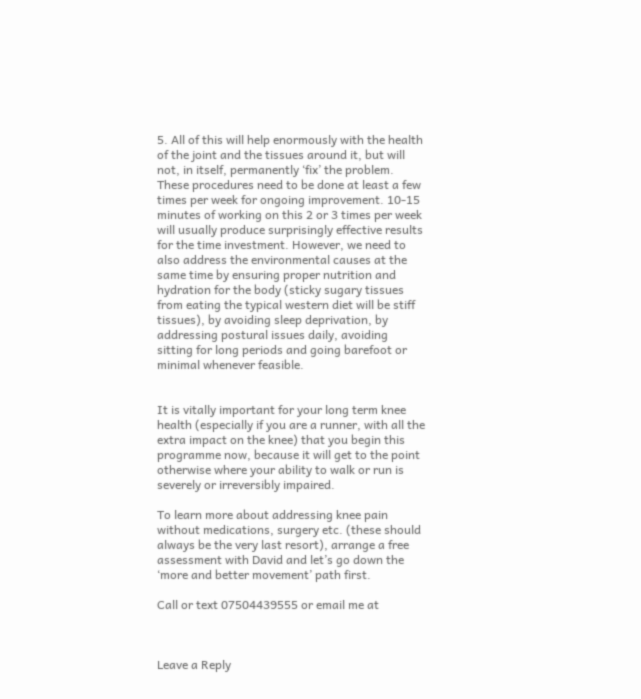5. All of this will help enormously with the health of the joint and the tissues around it, but will not, in itself, permanently ‘fix’ the problem. These procedures need to be done at least a few times per week for ongoing improvement. 10-15 minutes of working on this 2 or 3 times per week will usually produce surprisingly effective results for the time investment. However, we need to also address the environmental causes at the same time by ensuring proper nutrition and hydration for the body (sticky sugary tissues from eating the typical western diet will be stiff tissues), by avoiding sleep deprivation, by addressing postural issues daily, avoiding sitting for long periods and going barefoot or minimal whenever feasible.


It is vitally important for your long term knee health (especially if you are a runner, with all the extra impact on the knee) that you begin this programme now, because it will get to the point otherwise where your ability to walk or run is severely or irreversibly impaired.

To learn more about addressing knee pain without medications, surgery etc. (these should always be the very last resort), arrange a free assessment with David and let’s go down the ‘more and better movement’ path first.

Call or text 07504439555 or email me at



Leave a Reply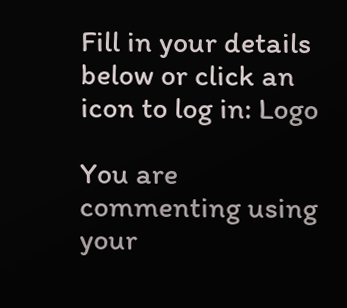Fill in your details below or click an icon to log in: Logo

You are commenting using your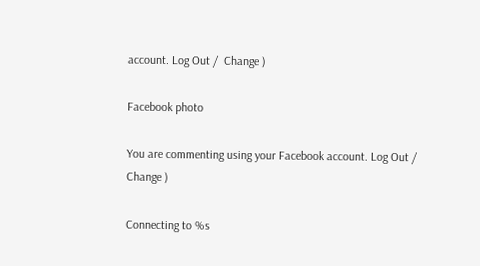account. Log Out /  Change )

Facebook photo

You are commenting using your Facebook account. Log Out /  Change )

Connecting to %s